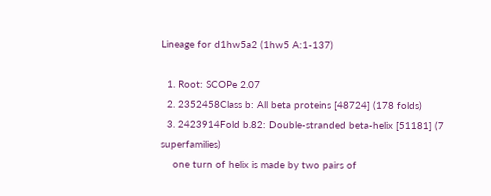Lineage for d1hw5a2 (1hw5 A:1-137)

  1. Root: SCOPe 2.07
  2. 2352458Class b: All beta proteins [48724] (178 folds)
  3. 2423914Fold b.82: Double-stranded beta-helix [51181] (7 superfamilies)
    one turn of helix is made by two pairs of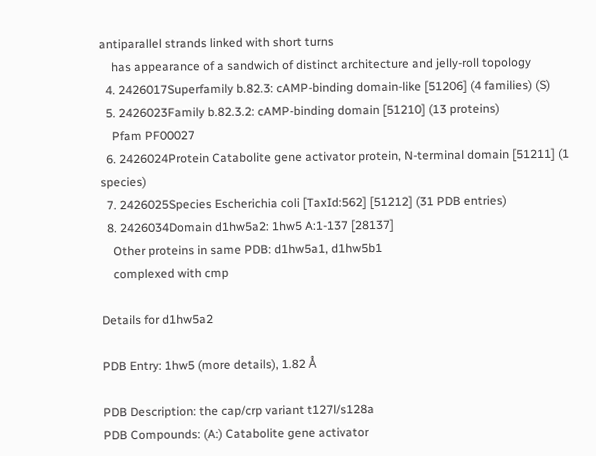antiparallel strands linked with short turns
    has appearance of a sandwich of distinct architecture and jelly-roll topology
  4. 2426017Superfamily b.82.3: cAMP-binding domain-like [51206] (4 families) (S)
  5. 2426023Family b.82.3.2: cAMP-binding domain [51210] (13 proteins)
    Pfam PF00027
  6. 2426024Protein Catabolite gene activator protein, N-terminal domain [51211] (1 species)
  7. 2426025Species Escherichia coli [TaxId:562] [51212] (31 PDB entries)
  8. 2426034Domain d1hw5a2: 1hw5 A:1-137 [28137]
    Other proteins in same PDB: d1hw5a1, d1hw5b1
    complexed with cmp

Details for d1hw5a2

PDB Entry: 1hw5 (more details), 1.82 Å

PDB Description: the cap/crp variant t127l/s128a
PDB Compounds: (A:) Catabolite gene activator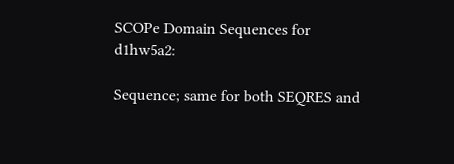SCOPe Domain Sequences for d1hw5a2:

Sequence; same for both SEQRES and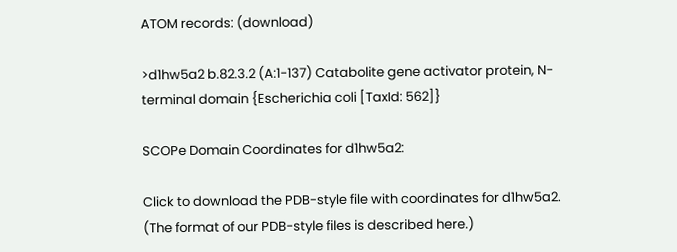ATOM records: (download)

>d1hw5a2 b.82.3.2 (A:1-137) Catabolite gene activator protein, N-terminal domain {Escherichia coli [TaxId: 562]}

SCOPe Domain Coordinates for d1hw5a2:

Click to download the PDB-style file with coordinates for d1hw5a2.
(The format of our PDB-style files is described here.)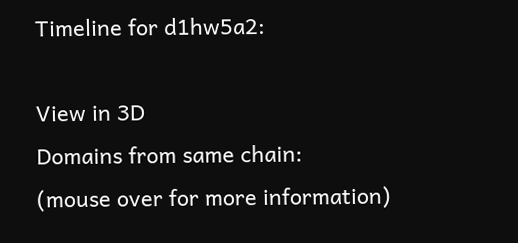Timeline for d1hw5a2:

View in 3D
Domains from same chain:
(mouse over for more information)